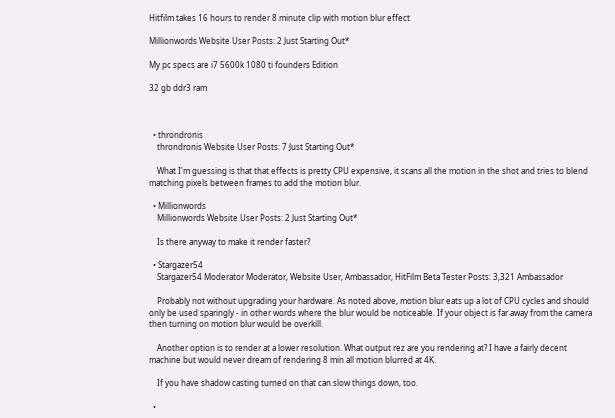Hitfilm takes 16 hours to render 8 minute clip with motion blur effect

Millionwords Website User Posts: 2 Just Starting Out*

My pc specs are i7 5600k 1080 ti founders Edition

32 gb ddr3 ram



  • throndronis
    throndronis Website User Posts: 7 Just Starting Out*

    What I'm guessing is that that effects is pretty CPU expensive, it scans all the motion in the shot and tries to blend matching pixels between frames to add the motion blur.

  • Millionwords
    Millionwords Website User Posts: 2 Just Starting Out*

    Is there anyway to make it render faster?

  • Stargazer54
    Stargazer54 Moderator Moderator, Website User, Ambassador, HitFilm Beta Tester Posts: 3,321 Ambassador

    Probably not without upgrading your hardware. As noted above, motion blur eats up a lot of CPU cycles and should only be used sparingly - in other words where the blur would be noticeable. If your object is far away from the camera then turning on motion blur would be overkill.

    Another option is to render at a lower resolution. What output rez are you rendering at? I have a fairly decent machine but would never dream of rendering 8 min all motion blurred at 4K.

    If you have shadow casting turned on that can slow things down, too.

  •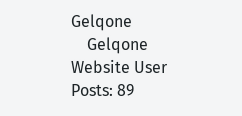Gelqone
    Gelqone Website User Posts: 89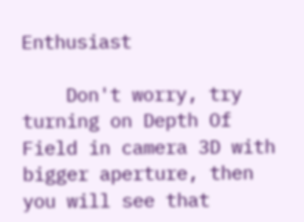Enthusiast

    Don't worry, try turning on Depth Of Field in camera 3D with bigger aperture, then you will see that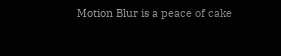Motion Blur is a peace of cake